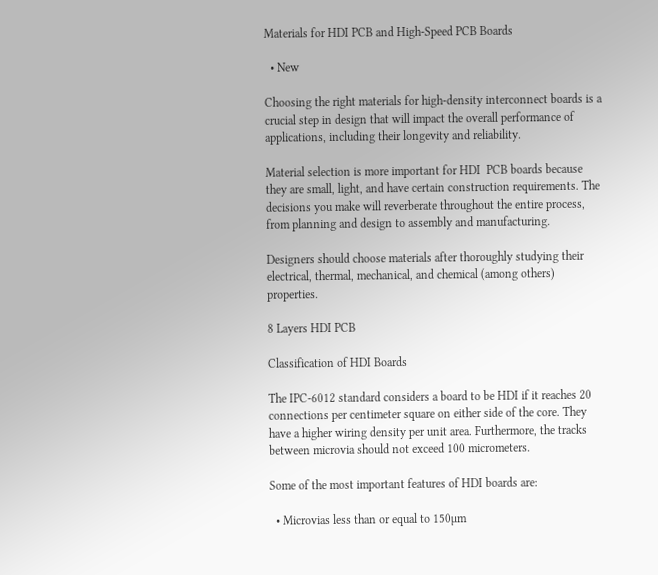Materials for HDI PCB and High-Speed PCB Boards

  • New

Choosing the right materials for high-density interconnect boards is a crucial step in design that will impact the overall performance of applications, including their longevity and reliability.

Material selection is more important for HDI  PCB boards because they are small, light, and have certain construction requirements. The decisions you make will reverberate throughout the entire process, from planning and design to assembly and manufacturing.

Designers should choose materials after thoroughly studying their electrical, thermal, mechanical, and chemical (among others) properties.

8 Layers HDI PCB

Classification of HDI Boards

The IPC-6012 standard considers a board to be HDI if it reaches 20 connections per centimeter square on either side of the core. They have a higher wiring density per unit area. Furthermore, the tracks between microvia should not exceed 100 micrometers.

Some of the most important features of HDI boards are:

  • Microvias less than or equal to 150µm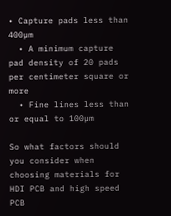• Capture pads less than 400µm
  • A minimum capture pad density of 20 pads per centimeter square or more
  • Fine lines less than or equal to 100µm

So what factors should you consider when choosing materials for HDI PCB and high speed PCB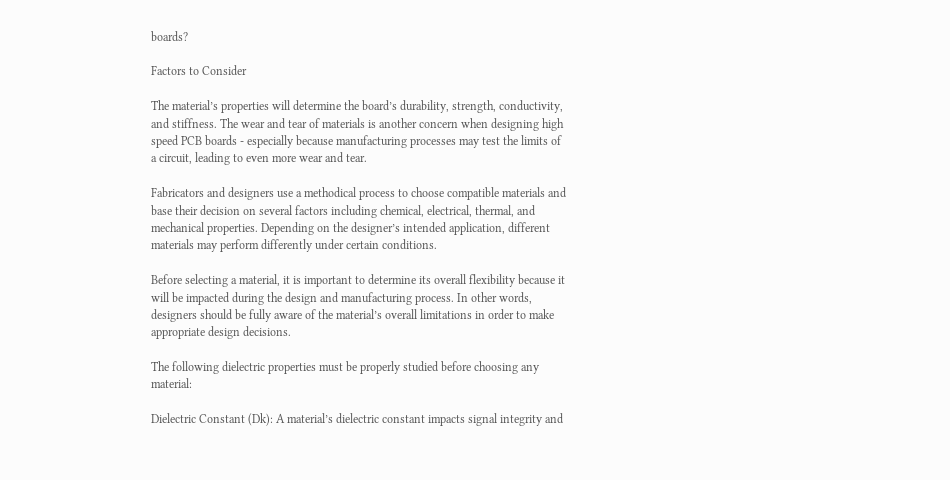boards?

Factors to Consider

The material’s properties will determine the board’s durability, strength, conductivity, and stiffness. The wear and tear of materials is another concern when designing high speed PCB boards - especially because manufacturing processes may test the limits of a circuit, leading to even more wear and tear.

Fabricators and designers use a methodical process to choose compatible materials and base their decision on several factors including chemical, electrical, thermal, and mechanical properties. Depending on the designer’s intended application, different materials may perform differently under certain conditions.

Before selecting a material, it is important to determine its overall flexibility because it will be impacted during the design and manufacturing process. In other words, designers should be fully aware of the material’s overall limitations in order to make appropriate design decisions.

The following dielectric properties must be properly studied before choosing any material:

Dielectric Constant (Dk): A material’s dielectric constant impacts signal integrity and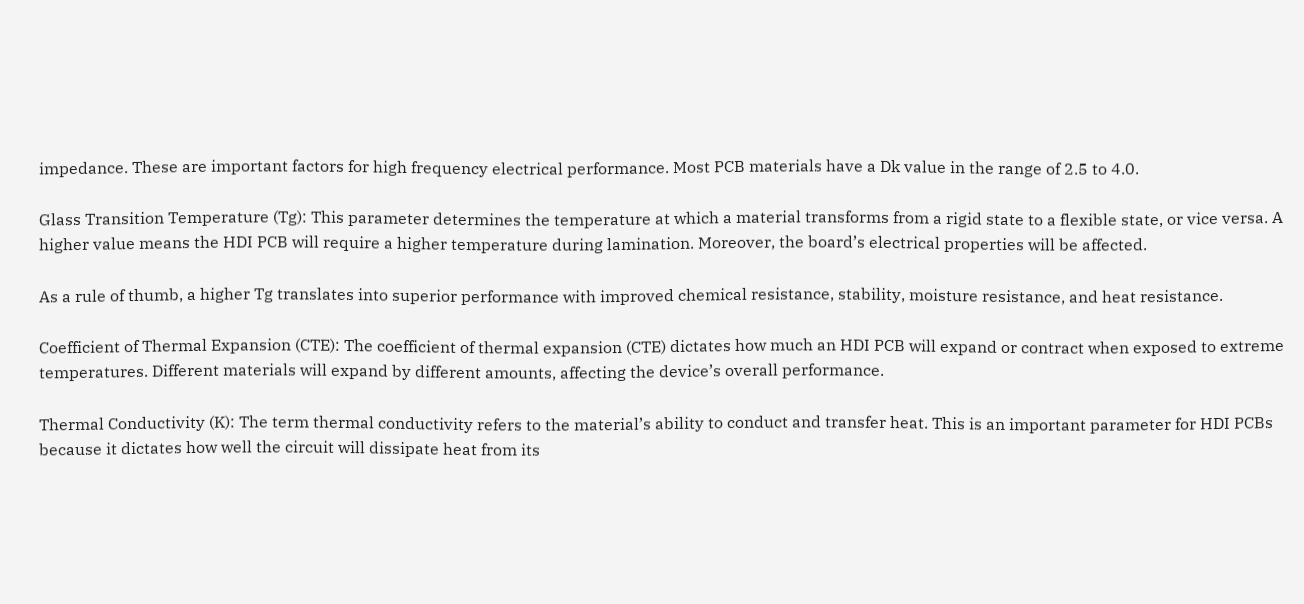impedance. These are important factors for high frequency electrical performance. Most PCB materials have a Dk value in the range of 2.5 to 4.0.

Glass Transition Temperature (Tg): This parameter determines the temperature at which a material transforms from a rigid state to a flexible state, or vice versa. A higher value means the HDI PCB will require a higher temperature during lamination. Moreover, the board’s electrical properties will be affected.

As a rule of thumb, a higher Tg translates into superior performance with improved chemical resistance, stability, moisture resistance, and heat resistance.

Coefficient of Thermal Expansion (CTE): The coefficient of thermal expansion (CTE) dictates how much an HDI PCB will expand or contract when exposed to extreme temperatures. Different materials will expand by different amounts, affecting the device’s overall performance.

Thermal Conductivity (K): The term thermal conductivity refers to the material’s ability to conduct and transfer heat. This is an important parameter for HDI PCBs because it dictates how well the circuit will dissipate heat from its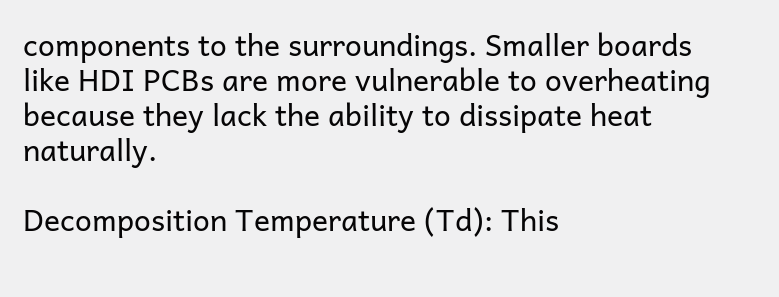components to the surroundings. Smaller boards like HDI PCBs are more vulnerable to overheating because they lack the ability to dissipate heat naturally.

Decomposition Temperature (Td): This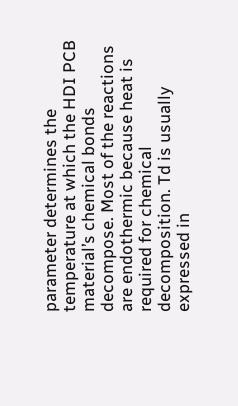parameter determines the temperature at which the HDI PCB material’s chemical bonds decompose. Most of the reactions are endothermic because heat is required for chemical decomposition. Td is usually expressed in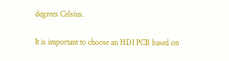degrees Celsius.

It is important to choose an HDI PCB based on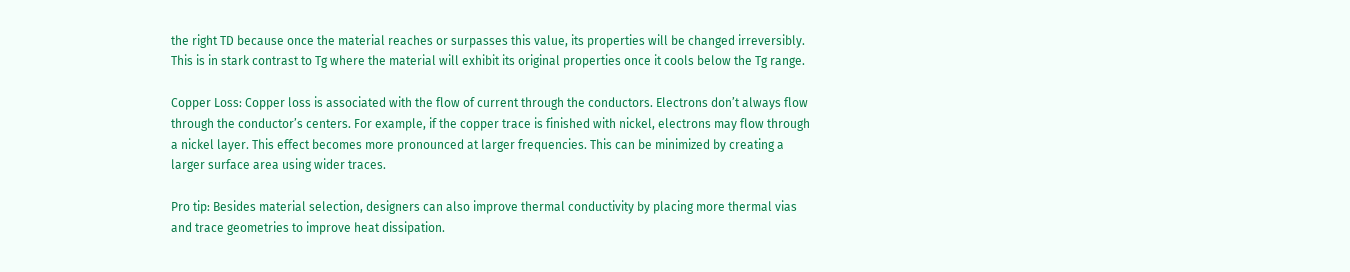the right TD because once the material reaches or surpasses this value, its properties will be changed irreversibly. This is in stark contrast to Tg where the material will exhibit its original properties once it cools below the Tg range.

Copper Loss: Copper loss is associated with the flow of current through the conductors. Electrons don’t always flow through the conductor’s centers. For example, if the copper trace is finished with nickel, electrons may flow through a nickel layer. This effect becomes more pronounced at larger frequencies. This can be minimized by creating a larger surface area using wider traces.

Pro tip: Besides material selection, designers can also improve thermal conductivity by placing more thermal vias and trace geometries to improve heat dissipation.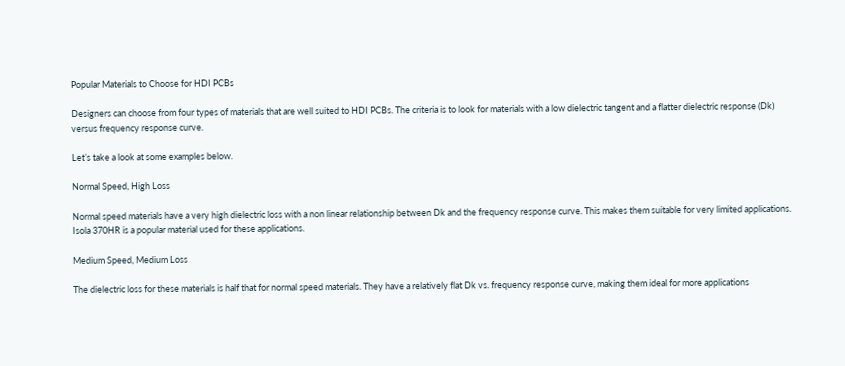Popular Materials to Choose for HDI PCBs

Designers can choose from four types of materials that are well suited to HDI PCBs. The criteria is to look for materials with a low dielectric tangent and a flatter dielectric response (Dk) versus frequency response curve.

Let’s take a look at some examples below.

Normal Speed, High Loss

Normal speed materials have a very high dielectric loss with a non linear relationship between Dk and the frequency response curve. This makes them suitable for very limited applications. Isola 370HR is a popular material used for these applications.

Medium Speed, Medium Loss

The dielectric loss for these materials is half that for normal speed materials. They have a relatively flat Dk vs. frequency response curve, making them ideal for more applications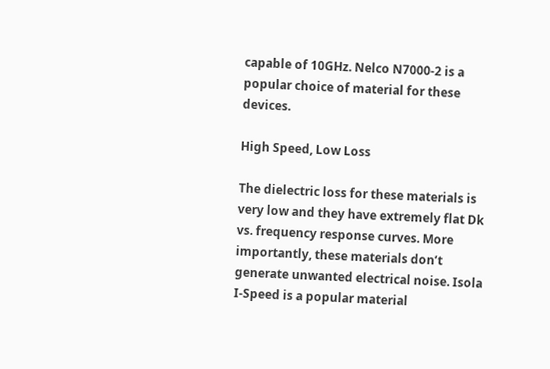capable of 10GHz. Nelco N7000-2 is a popular choice of material for these devices.

High Speed, Low Loss

The dielectric loss for these materials is very low and they have extremely flat Dk vs. frequency response curves. More importantly, these materials don’t generate unwanted electrical noise. Isola I-Speed is a popular material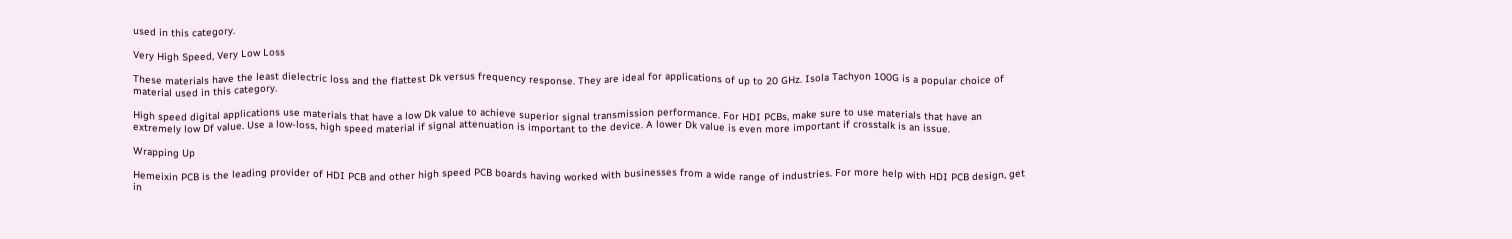used in this category.

Very High Speed, Very Low Loss

These materials have the least dielectric loss and the flattest Dk versus frequency response. They are ideal for applications of up to 20 GHz. Isola Tachyon 100G is a popular choice of material used in this category.

High speed digital applications use materials that have a low Dk value to achieve superior signal transmission performance. For HDI PCBs, make sure to use materials that have an extremely low Df value. Use a low-loss, high speed material if signal attenuation is important to the device. A lower Dk value is even more important if crosstalk is an issue.

Wrapping Up

Hemeixin PCB is the leading provider of HDI PCB and other high speed PCB boards having worked with businesses from a wide range of industries. For more help with HDI PCB design, get in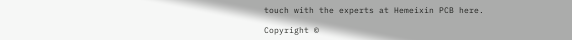touch with the experts at Hemeixin PCB here.

Copyright ©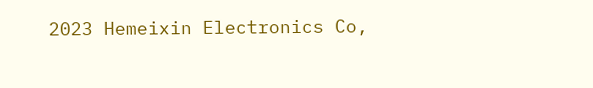2023 Hemeixin Electronics Co,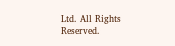Ltd. All Rights Reserved.